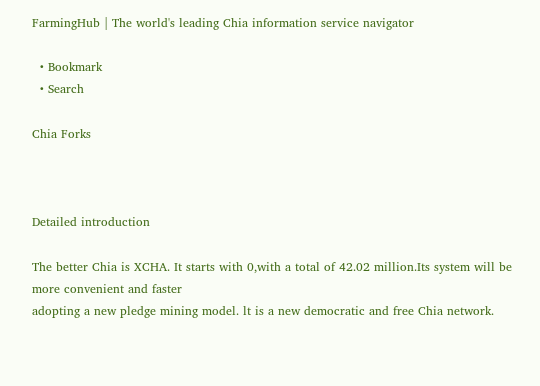FarmingHub | The world's leading Chia information service navigator

  • Bookmark
  • Search

Chia Forks



Detailed introduction

The better Chia is XCHA. It starts with 0,with a total of 42.02 million.Its system will be more convenient and faster
adopting a new pledge mining model. lt is a new democratic and free Chia network.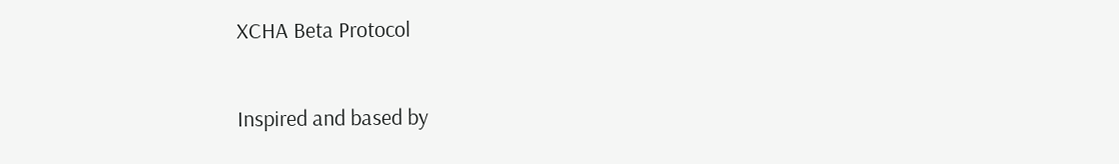XCHA Beta Protocol

Inspired and based by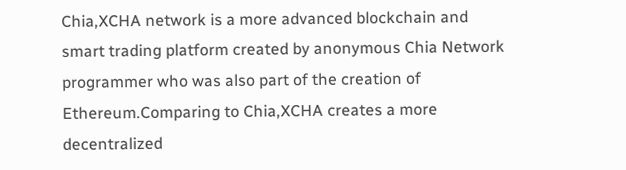Chia,XCHA network is a more advanced blockchain and smart trading platform created by anonymous Chia Network programmer who was also part of the creation of Ethereum.Comparing to Chia,XCHA creates a more decentralized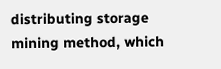distributing storage mining method, which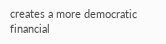creates a more democratic financial